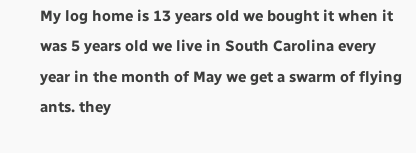My log home is 13 years old we bought it when it was 5 years old we live in South Carolina every year in the month of May we get a swarm of flying ants. they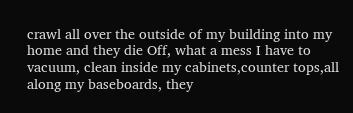crawl all over the outside of my building into my home and they die Off, what a mess I have to vacuum, clean inside my cabinets,counter tops,all along my baseboards, they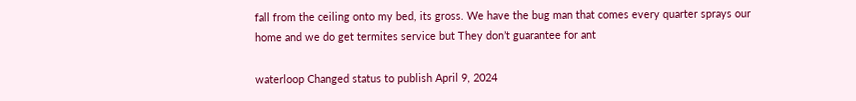fall from the ceiling onto my bed, its gross. We have the bug man that comes every quarter sprays our home and we do get termites service but They don’t guarantee for ant

waterloop Changed status to publish April 9, 2024